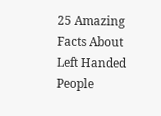25 Amazing Facts About Left Handed People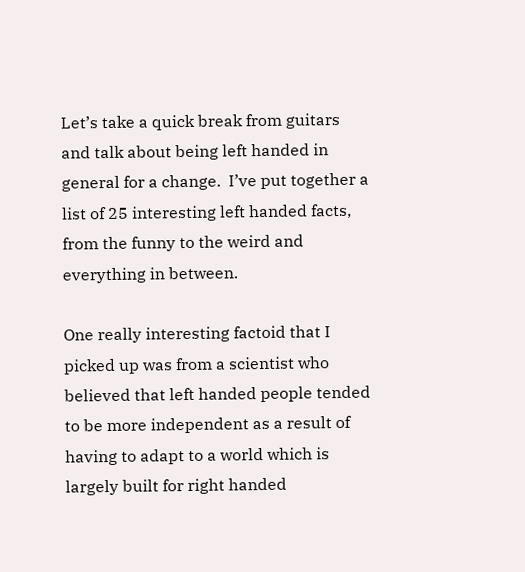Let’s take a quick break from guitars and talk about being left handed in general for a change.  I’ve put together a list of 25 interesting left handed facts, from the funny to the weird and everything in between.

One really interesting factoid that I picked up was from a scientist who believed that left handed people tended to be more independent as a result of having to adapt to a world which is largely built for right handed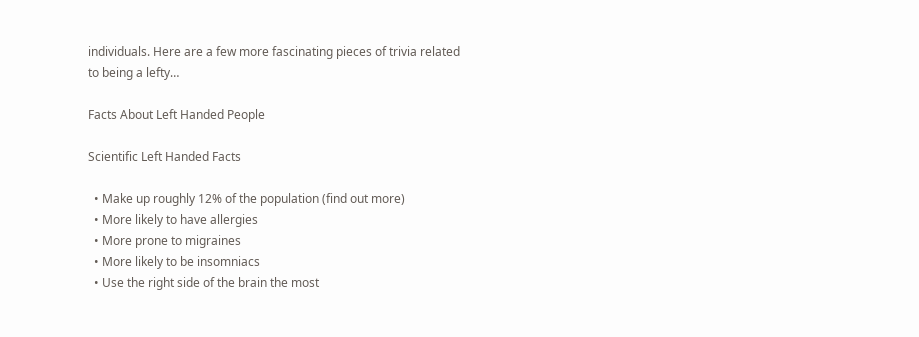individuals. Here are a few more fascinating pieces of trivia related to being a lefty…

Facts About Left Handed People

Scientific Left Handed Facts

  • Make up roughly 12% of the population (find out more)
  • More likely to have allergies
  • More prone to migraines
  • More likely to be insomniacs
  • Use the right side of the brain the most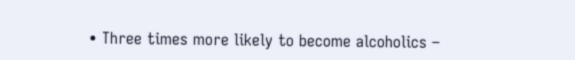• Three times more likely to become alcoholics –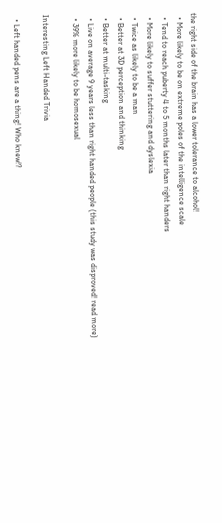the right side of the brain has a lower tolerance to alcohol!
  • More likely to be on extreme poles of the intelligence scale
  • Tend to reach puberty 4 to 5 months later than right handers
  • More likely to suffer stuttering and dyslexia
  • Twice as likely to be a man
  • Better at 3D perception and thinking
  • Better at multi-tasking
  • Live on average 9 years less than right handed people (this study was disproved! read more)
  • 39% more likely to be homosexual

Interesting Left Handed Trivia

  • Left handed pens are a thing! Who knew!?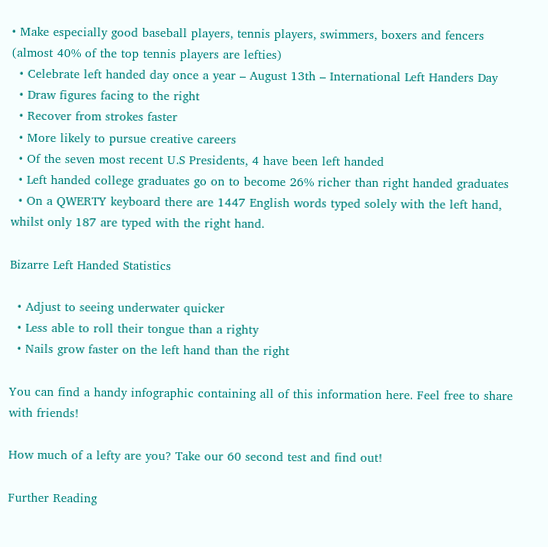• Make especially good baseball players, tennis players, swimmers, boxers and fencers (almost 40% of the top tennis players are lefties)
  • Celebrate left handed day once a year – August 13th – International Left Handers Day
  • Draw figures facing to the right
  • Recover from strokes faster
  • More likely to pursue creative careers
  • Of the seven most recent U.S Presidents, 4 have been left handed
  • Left handed college graduates go on to become 26% richer than right handed graduates
  • On a QWERTY keyboard there are 1447 English words typed solely with the left hand, whilst only 187 are typed with the right hand.

Bizarre Left Handed Statistics

  • Adjust to seeing underwater quicker
  • Less able to roll their tongue than a righty
  • Nails grow faster on the left hand than the right

You can find a handy infographic containing all of this information here. Feel free to share with friends!

How much of a lefty are you? Take our 60 second test and find out!

Further Reading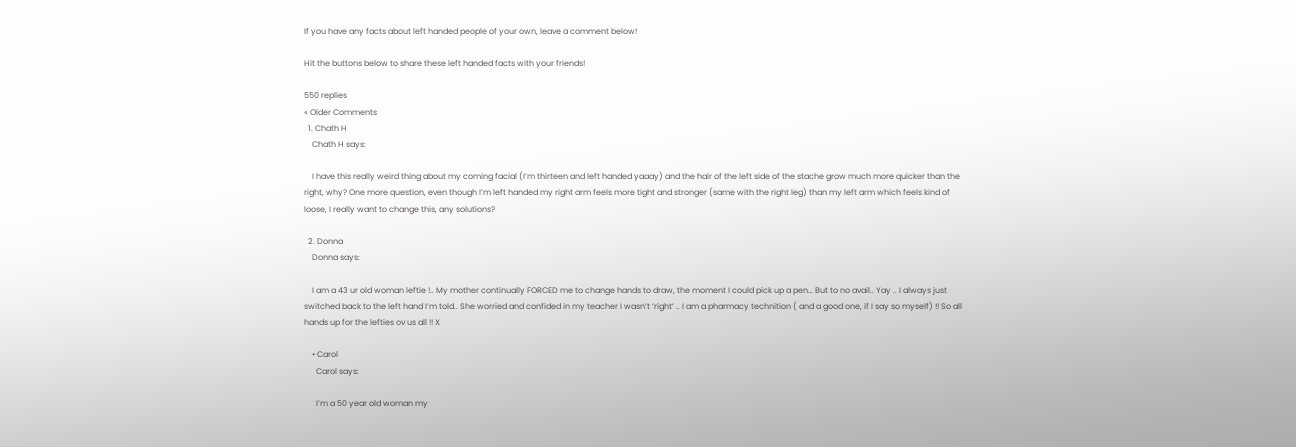If you have any facts about left handed people of your own, leave a comment below!

Hit the buttons below to share these left handed facts with your friends!

550 replies
« Older Comments
  1. Chath H
    Chath H says:

    I have this really weird thing about my coming facial (I’m thirteen and left handed yaaay) and the hair of the left side of the stache grow much more quicker than the right, why? One more question, even though I’m left handed my right arm feels more tight and stronger (same with the right leg) than my left arm which feels kind of loose, I really want to change this, any solutions?

  2. Donna
    Donna says:

    I am a 43 ur old woman leftie !.. My mother continually FORCED me to change hands to draw, the moment I could pick up a pen… But to no avail.. Yay .. I always just switched back to the left hand I’m told.. She worried and confided in my teacher I wasn’t ‘right’ .. I am a pharmacy technition ( and a good one, if I say so myself) !! So all hands up for the lefties ov us all !! X

    • Carol
      Carol says:

      I’m a 50 year old woman my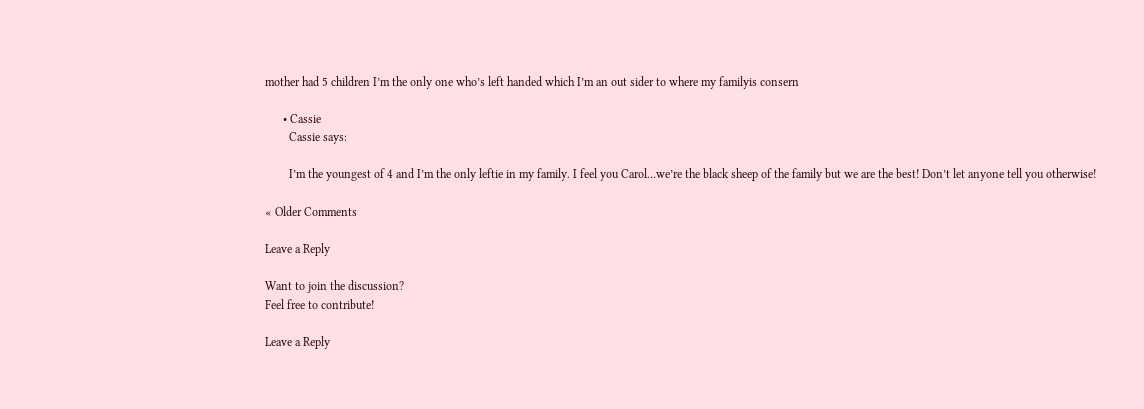mother had 5 children I’m the only one who’s left handed which I’m an out sider to where my familyis consern

      • Cassie
        Cassie says:

        I’m the youngest of 4 and I’m the only leftie in my family. I feel you Carol…we’re the black sheep of the family but we are the best! Don’t let anyone tell you otherwise!

« Older Comments

Leave a Reply

Want to join the discussion?
Feel free to contribute!

Leave a Reply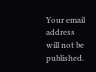Your email address will not be published.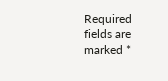Required fields are marked *